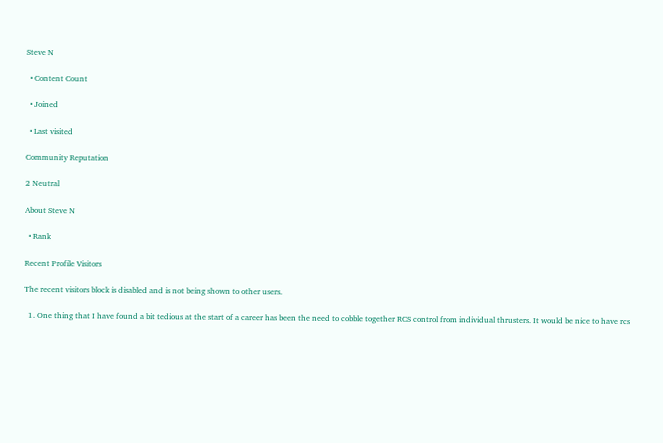Steve N

  • Content Count

  • Joined

  • Last visited

Community Reputation

2 Neutral

About Steve N

  • Rank

Recent Profile Visitors

The recent visitors block is disabled and is not being shown to other users.

  1. One thing that I have found a bit tedious at the start of a career has been the need to cobble together RCS control from individual thrusters. It would be nice to have rcs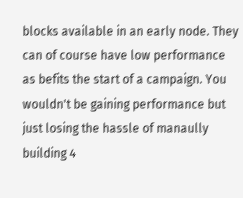blocks available in an early node. They can of course have low performance as befits the start of a campaign. You wouldn't be gaining performance but just losing the hassle of manaully building 4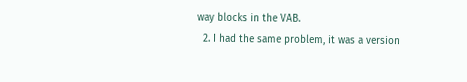way blocks in the VAB.
  2. I had the same problem, it was a version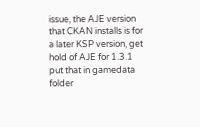issue, the AJE version that CKAN installs is for a later KSP version, get hold of AJE for 1.3.1 put that in gamedata folder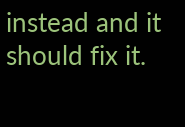instead and it should fix it.